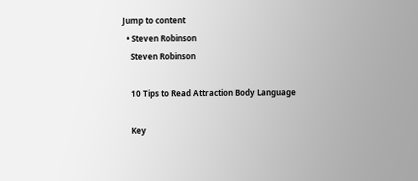Jump to content
  • Steven Robinson
    Steven Robinson

    10 Tips to Read Attraction Body Language

    Key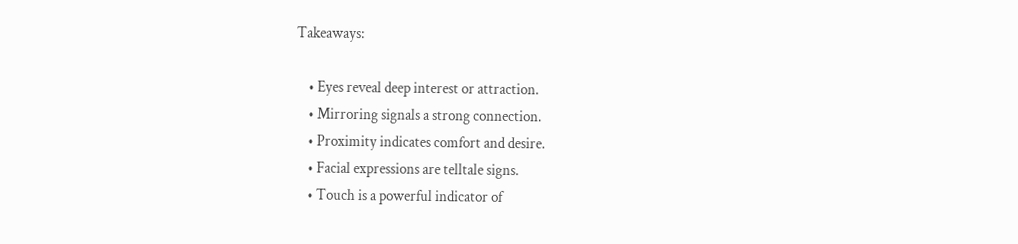Takeaways:

    • Eyes reveal deep interest or attraction.
    • Mirroring signals a strong connection.
    • Proximity indicates comfort and desire.
    • Facial expressions are telltale signs.
    • Touch is a powerful indicator of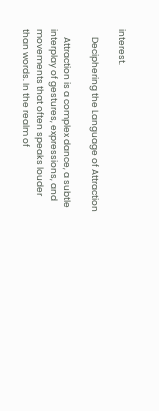interest.

    Deciphering the Language of Attraction

    Attraction is a complex dance, a subtle interplay of gestures, expressions, and movements that often speaks louder than words. In the realm of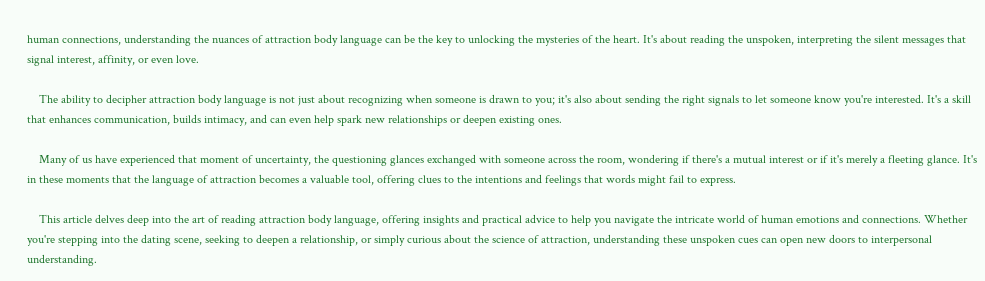human connections, understanding the nuances of attraction body language can be the key to unlocking the mysteries of the heart. It's about reading the unspoken, interpreting the silent messages that signal interest, affinity, or even love.

    The ability to decipher attraction body language is not just about recognizing when someone is drawn to you; it's also about sending the right signals to let someone know you're interested. It's a skill that enhances communication, builds intimacy, and can even help spark new relationships or deepen existing ones.

    Many of us have experienced that moment of uncertainty, the questioning glances exchanged with someone across the room, wondering if there's a mutual interest or if it's merely a fleeting glance. It's in these moments that the language of attraction becomes a valuable tool, offering clues to the intentions and feelings that words might fail to express.

    This article delves deep into the art of reading attraction body language, offering insights and practical advice to help you navigate the intricate world of human emotions and connections. Whether you're stepping into the dating scene, seeking to deepen a relationship, or simply curious about the science of attraction, understanding these unspoken cues can open new doors to interpersonal understanding.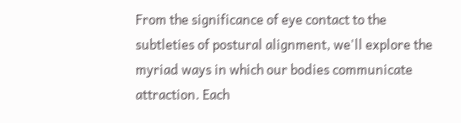From the significance of eye contact to the subtleties of postural alignment, we'll explore the myriad ways in which our bodies communicate attraction. Each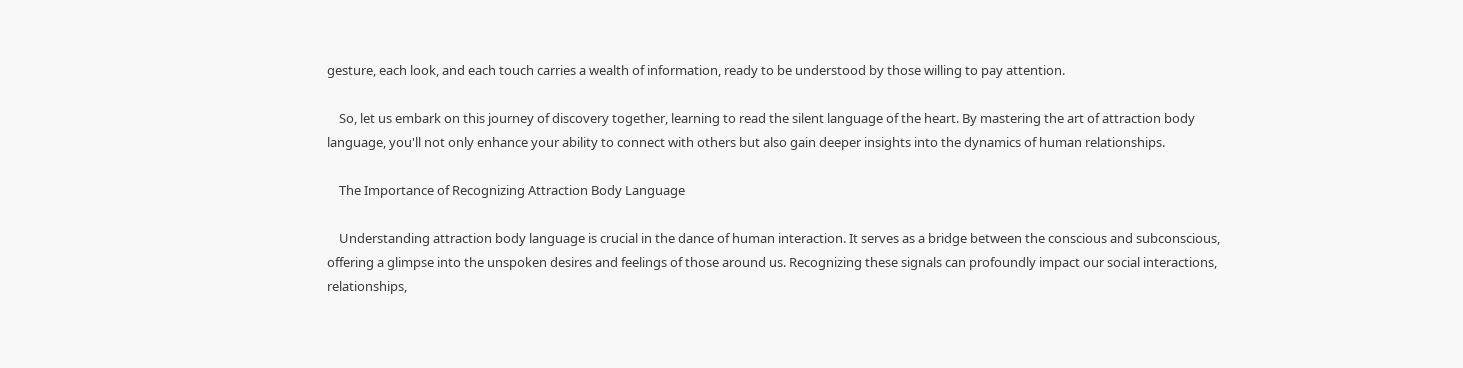gesture, each look, and each touch carries a wealth of information, ready to be understood by those willing to pay attention.

    So, let us embark on this journey of discovery together, learning to read the silent language of the heart. By mastering the art of attraction body language, you'll not only enhance your ability to connect with others but also gain deeper insights into the dynamics of human relationships.

    The Importance of Recognizing Attraction Body Language

    Understanding attraction body language is crucial in the dance of human interaction. It serves as a bridge between the conscious and subconscious, offering a glimpse into the unspoken desires and feelings of those around us. Recognizing these signals can profoundly impact our social interactions, relationships,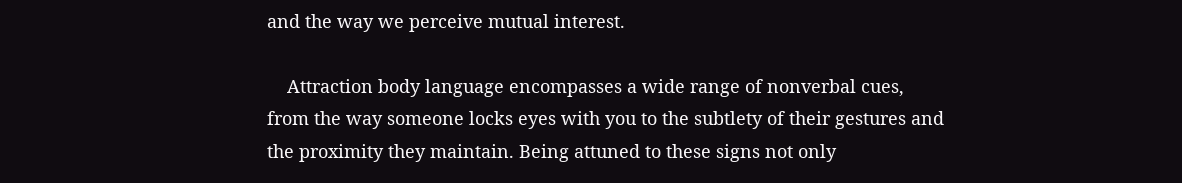and the way we perceive mutual interest.

    Attraction body language encompasses a wide range of nonverbal cues, from the way someone locks eyes with you to the subtlety of their gestures and the proximity they maintain. Being attuned to these signs not only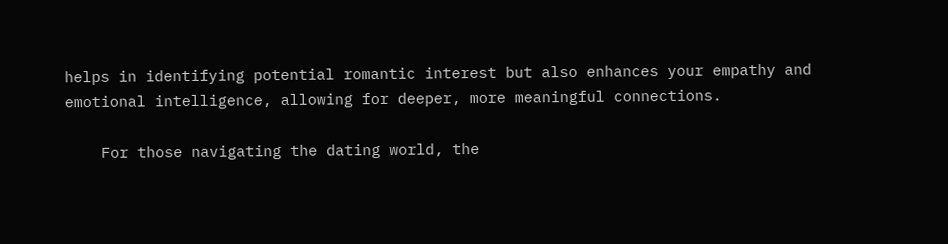helps in identifying potential romantic interest but also enhances your empathy and emotional intelligence, allowing for deeper, more meaningful connections.

    For those navigating the dating world, the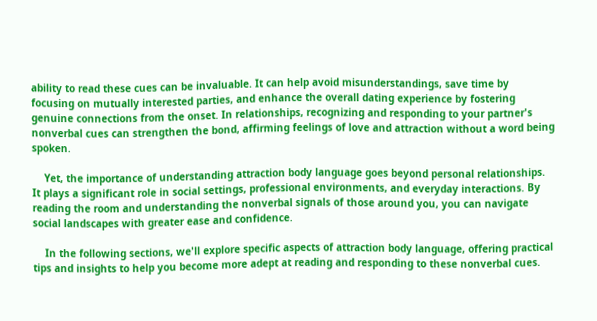ability to read these cues can be invaluable. It can help avoid misunderstandings, save time by focusing on mutually interested parties, and enhance the overall dating experience by fostering genuine connections from the onset. In relationships, recognizing and responding to your partner's nonverbal cues can strengthen the bond, affirming feelings of love and attraction without a word being spoken.

    Yet, the importance of understanding attraction body language goes beyond personal relationships. It plays a significant role in social settings, professional environments, and everyday interactions. By reading the room and understanding the nonverbal signals of those around you, you can navigate social landscapes with greater ease and confidence.

    In the following sections, we'll explore specific aspects of attraction body language, offering practical tips and insights to help you become more adept at reading and responding to these nonverbal cues.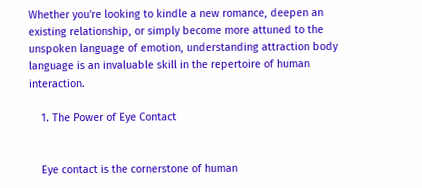Whether you're looking to kindle a new romance, deepen an existing relationship, or simply become more attuned to the unspoken language of emotion, understanding attraction body language is an invaluable skill in the repertoire of human interaction.

    1. The Power of Eye Contact


    Eye contact is the cornerstone of human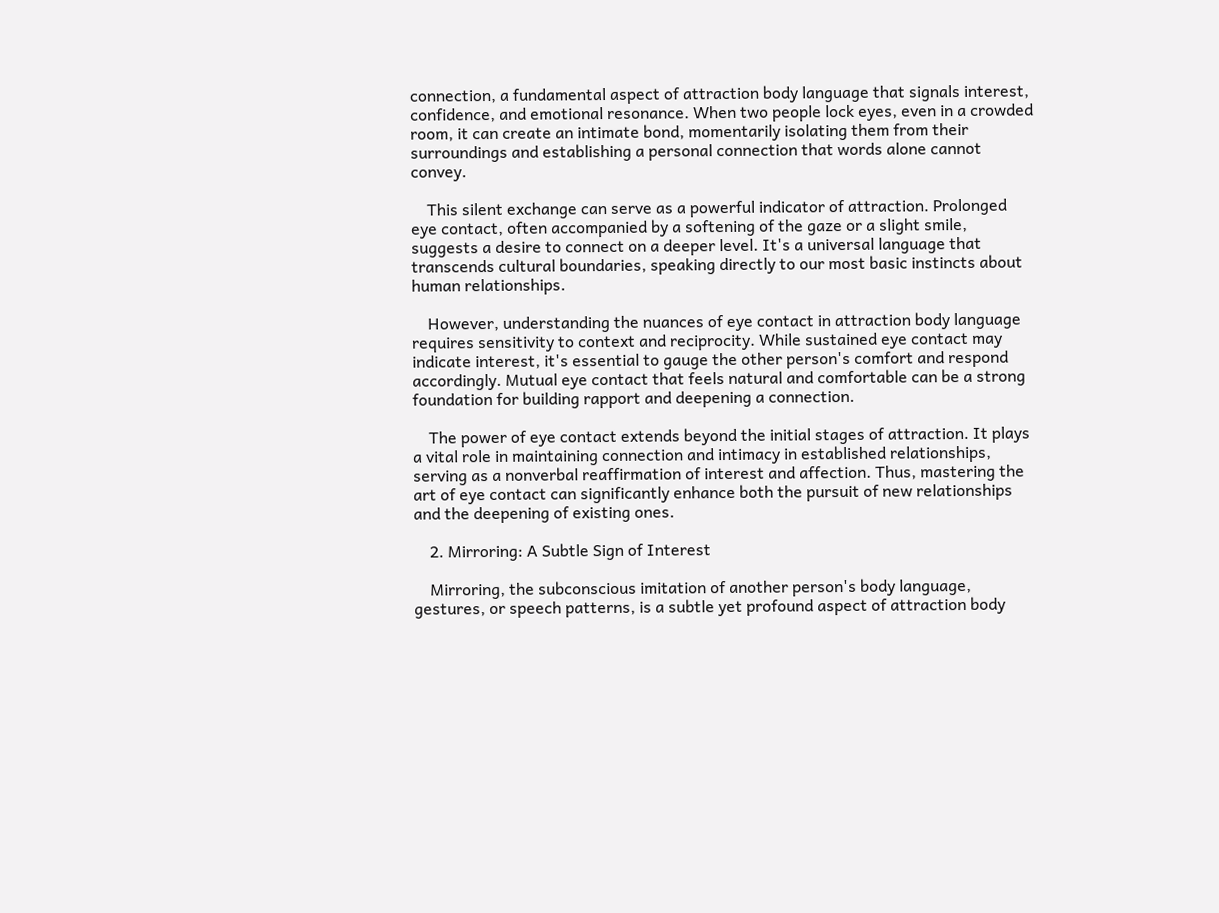connection, a fundamental aspect of attraction body language that signals interest, confidence, and emotional resonance. When two people lock eyes, even in a crowded room, it can create an intimate bond, momentarily isolating them from their surroundings and establishing a personal connection that words alone cannot convey.

    This silent exchange can serve as a powerful indicator of attraction. Prolonged eye contact, often accompanied by a softening of the gaze or a slight smile, suggests a desire to connect on a deeper level. It's a universal language that transcends cultural boundaries, speaking directly to our most basic instincts about human relationships.

    However, understanding the nuances of eye contact in attraction body language requires sensitivity to context and reciprocity. While sustained eye contact may indicate interest, it's essential to gauge the other person's comfort and respond accordingly. Mutual eye contact that feels natural and comfortable can be a strong foundation for building rapport and deepening a connection.

    The power of eye contact extends beyond the initial stages of attraction. It plays a vital role in maintaining connection and intimacy in established relationships, serving as a nonverbal reaffirmation of interest and affection. Thus, mastering the art of eye contact can significantly enhance both the pursuit of new relationships and the deepening of existing ones.

    2. Mirroring: A Subtle Sign of Interest

    Mirroring, the subconscious imitation of another person's body language, gestures, or speech patterns, is a subtle yet profound aspect of attraction body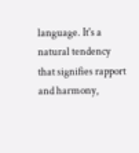language. It's a natural tendency that signifies rapport and harmony,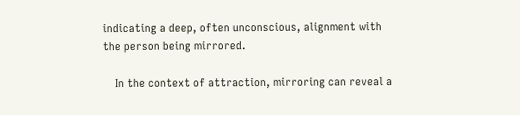indicating a deep, often unconscious, alignment with the person being mirrored.

    In the context of attraction, mirroring can reveal a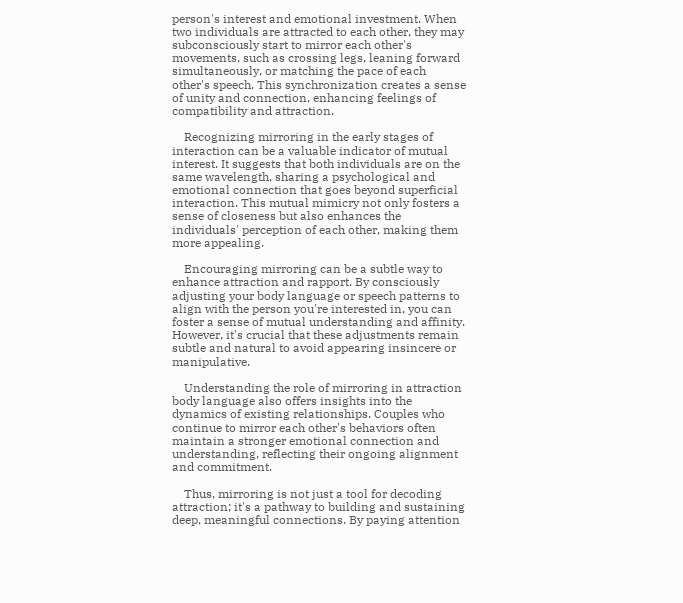person's interest and emotional investment. When two individuals are attracted to each other, they may subconsciously start to mirror each other's movements, such as crossing legs, leaning forward simultaneously, or matching the pace of each other's speech. This synchronization creates a sense of unity and connection, enhancing feelings of compatibility and attraction.

    Recognizing mirroring in the early stages of interaction can be a valuable indicator of mutual interest. It suggests that both individuals are on the same wavelength, sharing a psychological and emotional connection that goes beyond superficial interaction. This mutual mimicry not only fosters a sense of closeness but also enhances the individuals' perception of each other, making them more appealing.

    Encouraging mirroring can be a subtle way to enhance attraction and rapport. By consciously adjusting your body language or speech patterns to align with the person you're interested in, you can foster a sense of mutual understanding and affinity. However, it's crucial that these adjustments remain subtle and natural to avoid appearing insincere or manipulative.

    Understanding the role of mirroring in attraction body language also offers insights into the dynamics of existing relationships. Couples who continue to mirror each other's behaviors often maintain a stronger emotional connection and understanding, reflecting their ongoing alignment and commitment.

    Thus, mirroring is not just a tool for decoding attraction; it's a pathway to building and sustaining deep, meaningful connections. By paying attention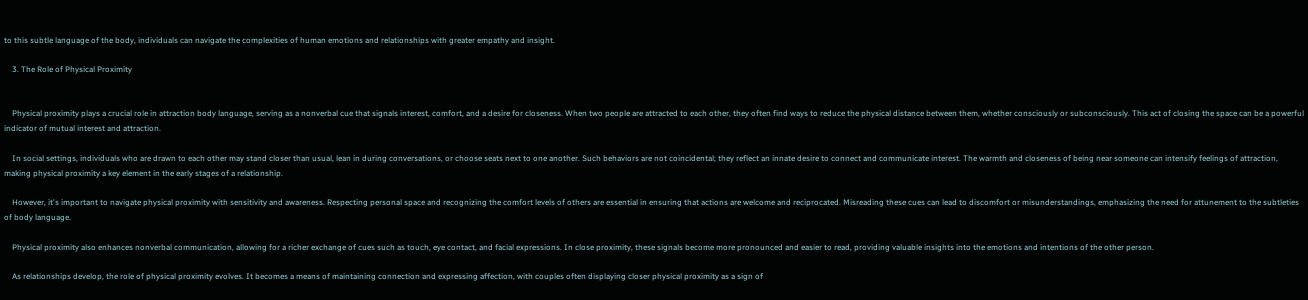to this subtle language of the body, individuals can navigate the complexities of human emotions and relationships with greater empathy and insight.

    3. The Role of Physical Proximity


    Physical proximity plays a crucial role in attraction body language, serving as a nonverbal cue that signals interest, comfort, and a desire for closeness. When two people are attracted to each other, they often find ways to reduce the physical distance between them, whether consciously or subconsciously. This act of closing the space can be a powerful indicator of mutual interest and attraction.

    In social settings, individuals who are drawn to each other may stand closer than usual, lean in during conversations, or choose seats next to one another. Such behaviors are not coincidental; they reflect an innate desire to connect and communicate interest. The warmth and closeness of being near someone can intensify feelings of attraction, making physical proximity a key element in the early stages of a relationship.

    However, it's important to navigate physical proximity with sensitivity and awareness. Respecting personal space and recognizing the comfort levels of others are essential in ensuring that actions are welcome and reciprocated. Misreading these cues can lead to discomfort or misunderstandings, emphasizing the need for attunement to the subtleties of body language.

    Physical proximity also enhances nonverbal communication, allowing for a richer exchange of cues such as touch, eye contact, and facial expressions. In close proximity, these signals become more pronounced and easier to read, providing valuable insights into the emotions and intentions of the other person.

    As relationships develop, the role of physical proximity evolves. It becomes a means of maintaining connection and expressing affection, with couples often displaying closer physical proximity as a sign of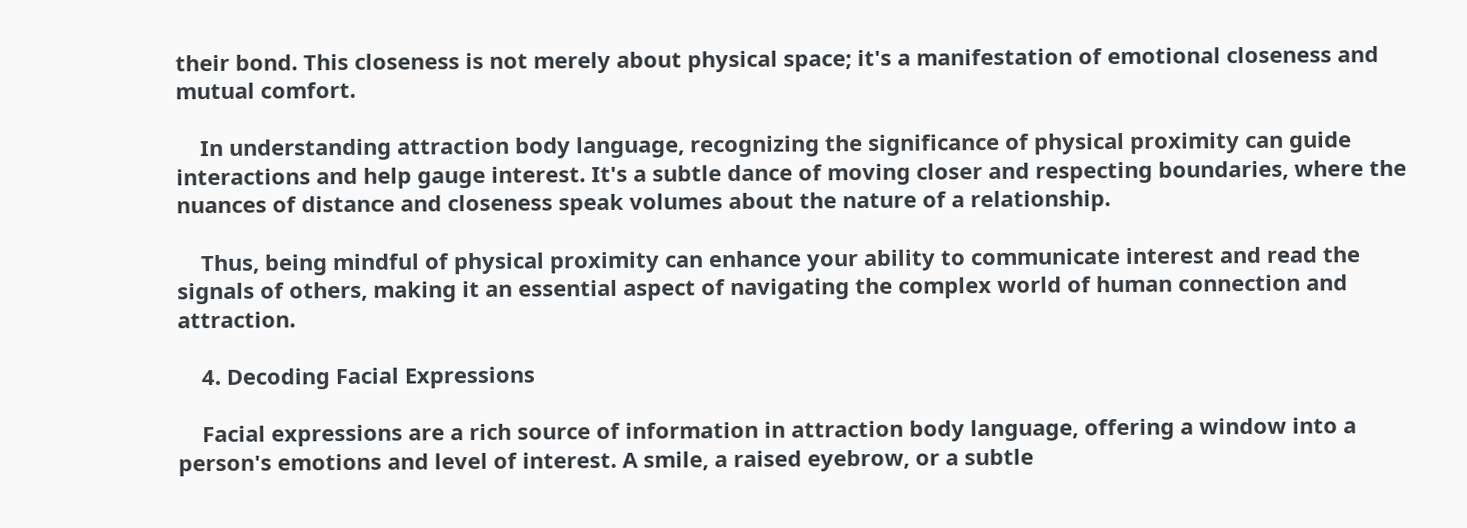their bond. This closeness is not merely about physical space; it's a manifestation of emotional closeness and mutual comfort.

    In understanding attraction body language, recognizing the significance of physical proximity can guide interactions and help gauge interest. It's a subtle dance of moving closer and respecting boundaries, where the nuances of distance and closeness speak volumes about the nature of a relationship.

    Thus, being mindful of physical proximity can enhance your ability to communicate interest and read the signals of others, making it an essential aspect of navigating the complex world of human connection and attraction.

    4. Decoding Facial Expressions

    Facial expressions are a rich source of information in attraction body language, offering a window into a person's emotions and level of interest. A smile, a raised eyebrow, or a subtle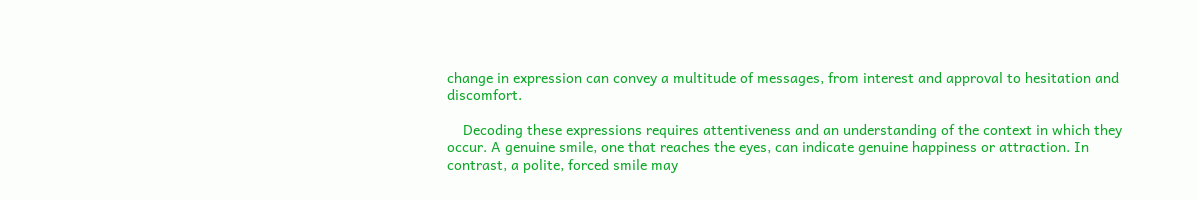change in expression can convey a multitude of messages, from interest and approval to hesitation and discomfort.

    Decoding these expressions requires attentiveness and an understanding of the context in which they occur. A genuine smile, one that reaches the eyes, can indicate genuine happiness or attraction. In contrast, a polite, forced smile may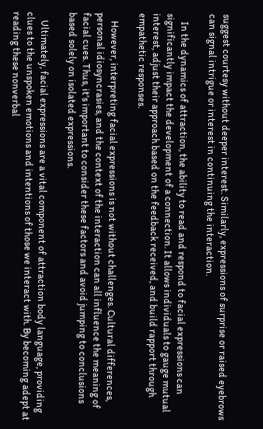suggest courtesy without deeper interest. Similarly, expressions of surprise or raised eyebrows can signal intrigue or interest in continuing the interaction.

    In the dynamics of attraction, the ability to read and respond to facial expressions can significantly impact the development of a connection. It allows individuals to gauge mutual interest, adjust their approach based on the feedback received, and build rapport through empathetic responses.

    However, interpreting facial expressions is not without challenges. Cultural differences, personal idiosyncrasies, and the context of the interaction can all influence the meaning of facial cues. Thus, it's important to consider these factors and avoid jumping to conclusions based solely on isolated expressions.

    Ultimately, facial expressions are a vital component of attraction body language, providing clues to the unspoken emotions and intentions of those we interact with. By becoming adept at reading these nonverbal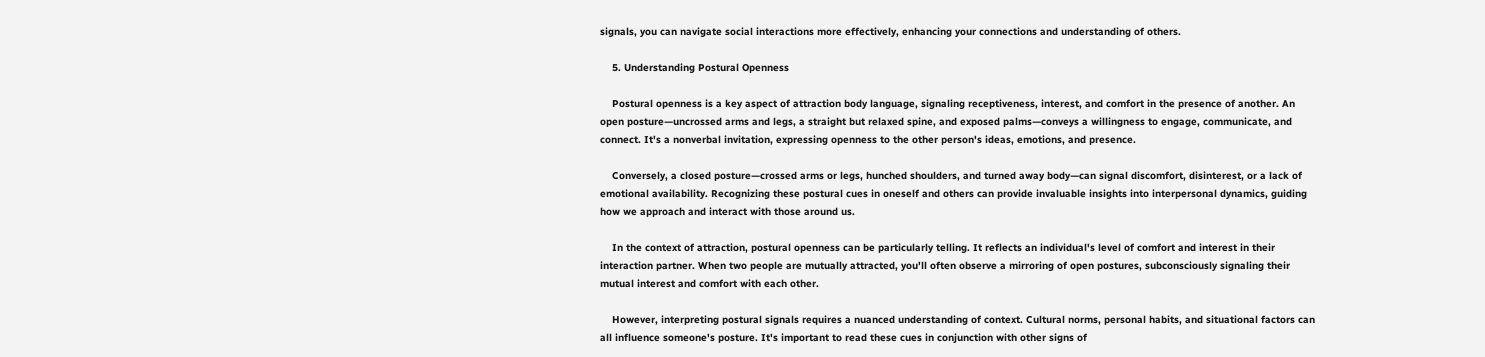signals, you can navigate social interactions more effectively, enhancing your connections and understanding of others.

    5. Understanding Postural Openness

    Postural openness is a key aspect of attraction body language, signaling receptiveness, interest, and comfort in the presence of another. An open posture—uncrossed arms and legs, a straight but relaxed spine, and exposed palms—conveys a willingness to engage, communicate, and connect. It's a nonverbal invitation, expressing openness to the other person's ideas, emotions, and presence.

    Conversely, a closed posture—crossed arms or legs, hunched shoulders, and turned away body—can signal discomfort, disinterest, or a lack of emotional availability. Recognizing these postural cues in oneself and others can provide invaluable insights into interpersonal dynamics, guiding how we approach and interact with those around us.

    In the context of attraction, postural openness can be particularly telling. It reflects an individual's level of comfort and interest in their interaction partner. When two people are mutually attracted, you'll often observe a mirroring of open postures, subconsciously signaling their mutual interest and comfort with each other.

    However, interpreting postural signals requires a nuanced understanding of context. Cultural norms, personal habits, and situational factors can all influence someone's posture. It's important to read these cues in conjunction with other signs of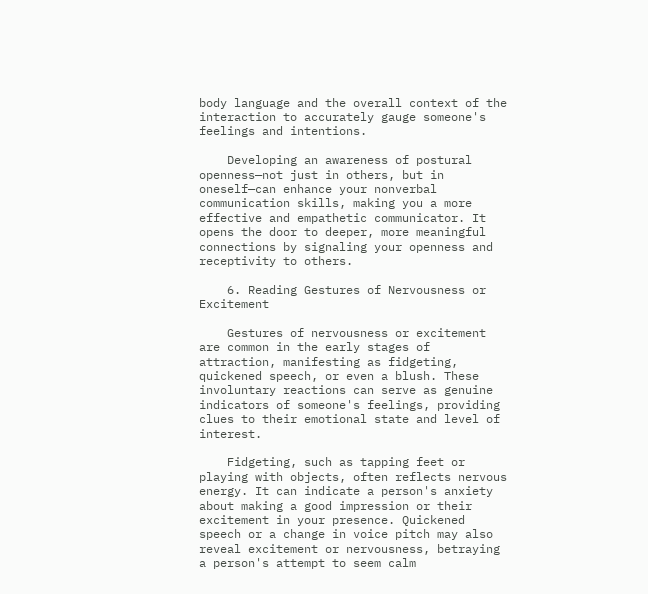body language and the overall context of the interaction to accurately gauge someone's feelings and intentions.

    Developing an awareness of postural openness—not just in others, but in oneself—can enhance your nonverbal communication skills, making you a more effective and empathetic communicator. It opens the door to deeper, more meaningful connections by signaling your openness and receptivity to others.

    6. Reading Gestures of Nervousness or Excitement

    Gestures of nervousness or excitement are common in the early stages of attraction, manifesting as fidgeting, quickened speech, or even a blush. These involuntary reactions can serve as genuine indicators of someone's feelings, providing clues to their emotional state and level of interest.

    Fidgeting, such as tapping feet or playing with objects, often reflects nervous energy. It can indicate a person's anxiety about making a good impression or their excitement in your presence. Quickened speech or a change in voice pitch may also reveal excitement or nervousness, betraying a person's attempt to seem calm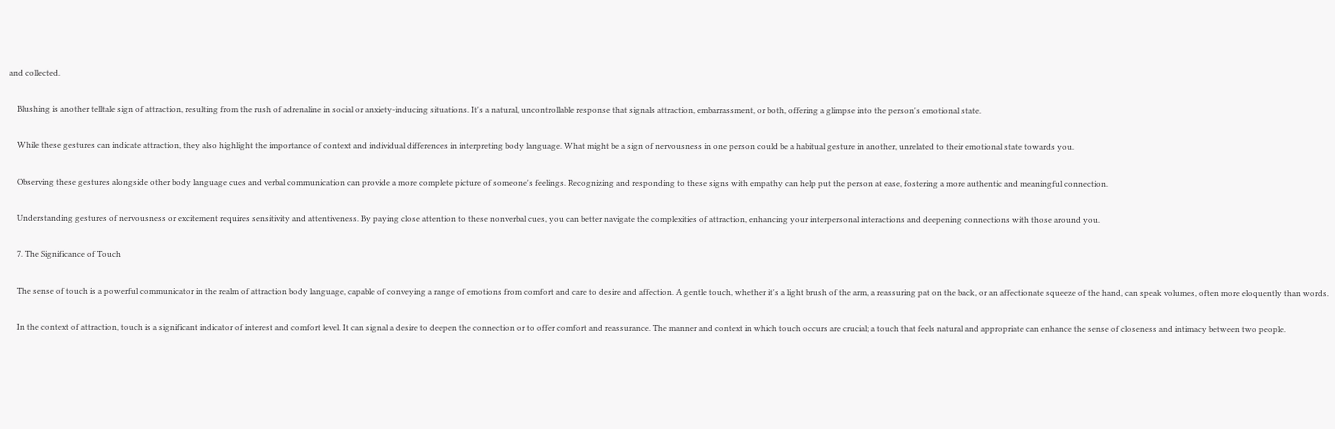and collected.

    Blushing is another telltale sign of attraction, resulting from the rush of adrenaline in social or anxiety-inducing situations. It's a natural, uncontrollable response that signals attraction, embarrassment, or both, offering a glimpse into the person's emotional state.

    While these gestures can indicate attraction, they also highlight the importance of context and individual differences in interpreting body language. What might be a sign of nervousness in one person could be a habitual gesture in another, unrelated to their emotional state towards you.

    Observing these gestures alongside other body language cues and verbal communication can provide a more complete picture of someone's feelings. Recognizing and responding to these signs with empathy can help put the person at ease, fostering a more authentic and meaningful connection.

    Understanding gestures of nervousness or excitement requires sensitivity and attentiveness. By paying close attention to these nonverbal cues, you can better navigate the complexities of attraction, enhancing your interpersonal interactions and deepening connections with those around you.

    7. The Significance of Touch

    The sense of touch is a powerful communicator in the realm of attraction body language, capable of conveying a range of emotions from comfort and care to desire and affection. A gentle touch, whether it's a light brush of the arm, a reassuring pat on the back, or an affectionate squeeze of the hand, can speak volumes, often more eloquently than words.

    In the context of attraction, touch is a significant indicator of interest and comfort level. It can signal a desire to deepen the connection or to offer comfort and reassurance. The manner and context in which touch occurs are crucial; a touch that feels natural and appropriate can enhance the sense of closeness and intimacy between two people.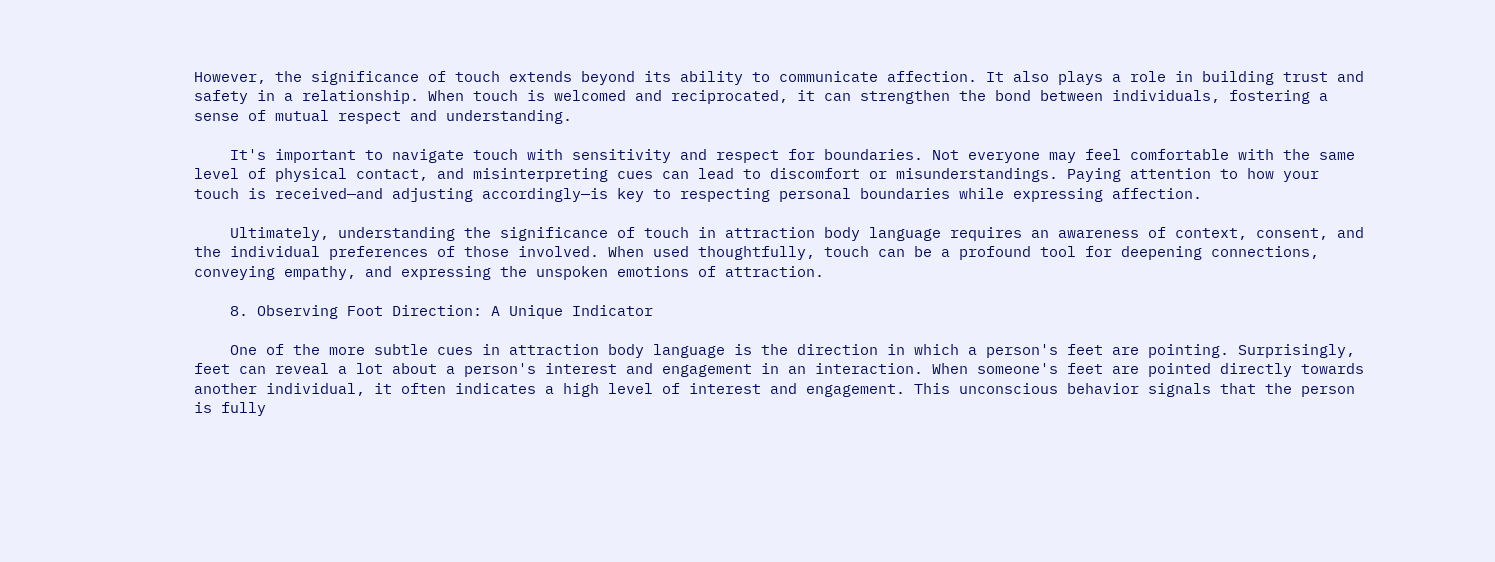However, the significance of touch extends beyond its ability to communicate affection. It also plays a role in building trust and safety in a relationship. When touch is welcomed and reciprocated, it can strengthen the bond between individuals, fostering a sense of mutual respect and understanding.

    It's important to navigate touch with sensitivity and respect for boundaries. Not everyone may feel comfortable with the same level of physical contact, and misinterpreting cues can lead to discomfort or misunderstandings. Paying attention to how your touch is received—and adjusting accordingly—is key to respecting personal boundaries while expressing affection.

    Ultimately, understanding the significance of touch in attraction body language requires an awareness of context, consent, and the individual preferences of those involved. When used thoughtfully, touch can be a profound tool for deepening connections, conveying empathy, and expressing the unspoken emotions of attraction.

    8. Observing Foot Direction: A Unique Indicator

    One of the more subtle cues in attraction body language is the direction in which a person's feet are pointing. Surprisingly, feet can reveal a lot about a person's interest and engagement in an interaction. When someone's feet are pointed directly towards another individual, it often indicates a high level of interest and engagement. This unconscious behavior signals that the person is fully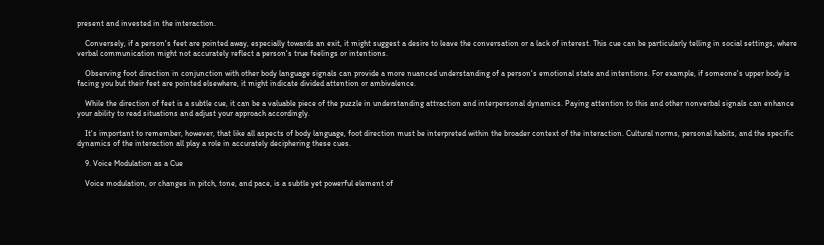present and invested in the interaction.

    Conversely, if a person's feet are pointed away, especially towards an exit, it might suggest a desire to leave the conversation or a lack of interest. This cue can be particularly telling in social settings, where verbal communication might not accurately reflect a person's true feelings or intentions.

    Observing foot direction in conjunction with other body language signals can provide a more nuanced understanding of a person's emotional state and intentions. For example, if someone's upper body is facing you but their feet are pointed elsewhere, it might indicate divided attention or ambivalence.

    While the direction of feet is a subtle cue, it can be a valuable piece of the puzzle in understanding attraction and interpersonal dynamics. Paying attention to this and other nonverbal signals can enhance your ability to read situations and adjust your approach accordingly.

    It's important to remember, however, that like all aspects of body language, foot direction must be interpreted within the broader context of the interaction. Cultural norms, personal habits, and the specific dynamics of the interaction all play a role in accurately deciphering these cues.

    9. Voice Modulation as a Cue

    Voice modulation, or changes in pitch, tone, and pace, is a subtle yet powerful element of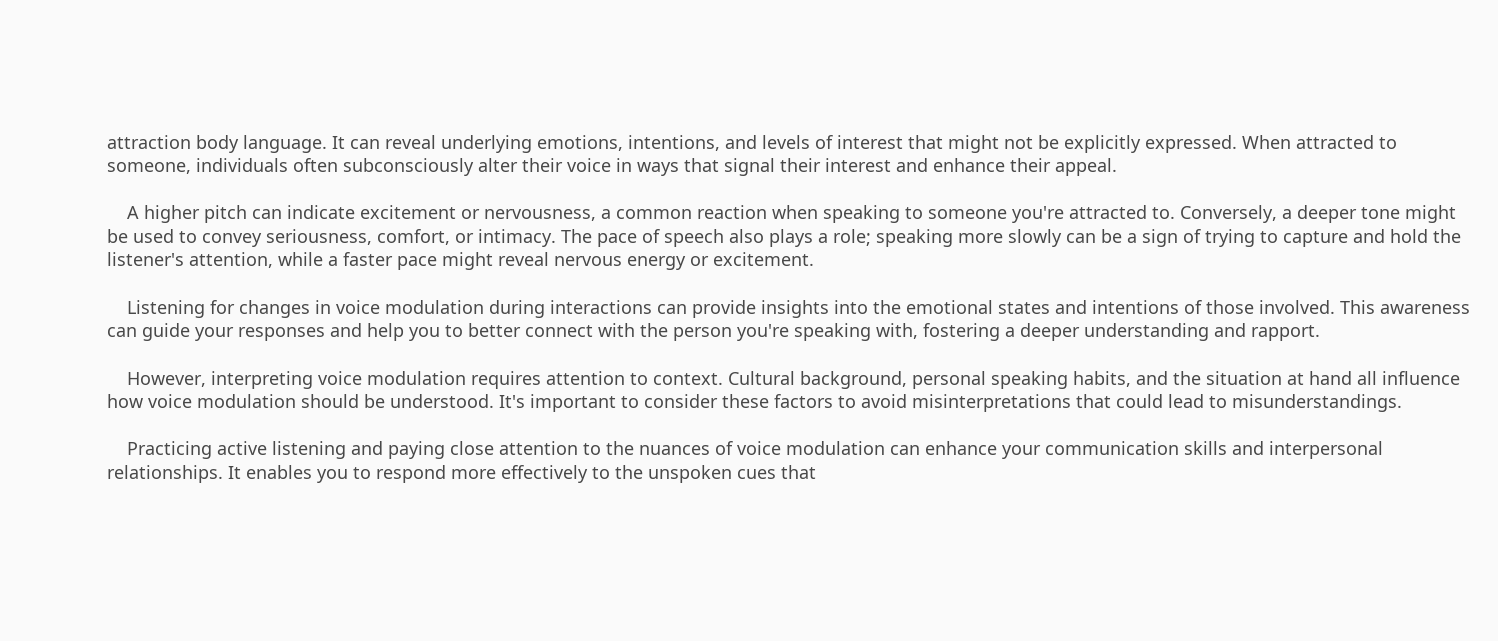attraction body language. It can reveal underlying emotions, intentions, and levels of interest that might not be explicitly expressed. When attracted to someone, individuals often subconsciously alter their voice in ways that signal their interest and enhance their appeal.

    A higher pitch can indicate excitement or nervousness, a common reaction when speaking to someone you're attracted to. Conversely, a deeper tone might be used to convey seriousness, comfort, or intimacy. The pace of speech also plays a role; speaking more slowly can be a sign of trying to capture and hold the listener's attention, while a faster pace might reveal nervous energy or excitement.

    Listening for changes in voice modulation during interactions can provide insights into the emotional states and intentions of those involved. This awareness can guide your responses and help you to better connect with the person you're speaking with, fostering a deeper understanding and rapport.

    However, interpreting voice modulation requires attention to context. Cultural background, personal speaking habits, and the situation at hand all influence how voice modulation should be understood. It's important to consider these factors to avoid misinterpretations that could lead to misunderstandings.

    Practicing active listening and paying close attention to the nuances of voice modulation can enhance your communication skills and interpersonal relationships. It enables you to respond more effectively to the unspoken cues that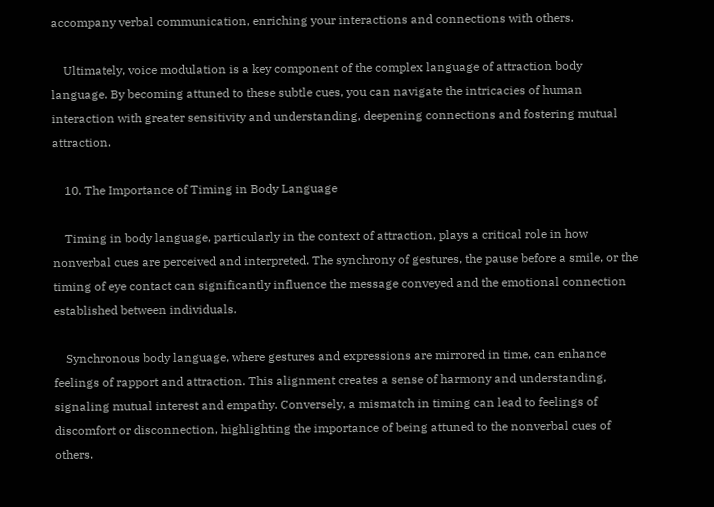accompany verbal communication, enriching your interactions and connections with others.

    Ultimately, voice modulation is a key component of the complex language of attraction body language. By becoming attuned to these subtle cues, you can navigate the intricacies of human interaction with greater sensitivity and understanding, deepening connections and fostering mutual attraction.

    10. The Importance of Timing in Body Language

    Timing in body language, particularly in the context of attraction, plays a critical role in how nonverbal cues are perceived and interpreted. The synchrony of gestures, the pause before a smile, or the timing of eye contact can significantly influence the message conveyed and the emotional connection established between individuals.

    Synchronous body language, where gestures and expressions are mirrored in time, can enhance feelings of rapport and attraction. This alignment creates a sense of harmony and understanding, signaling mutual interest and empathy. Conversely, a mismatch in timing can lead to feelings of discomfort or disconnection, highlighting the importance of being attuned to the nonverbal cues of others.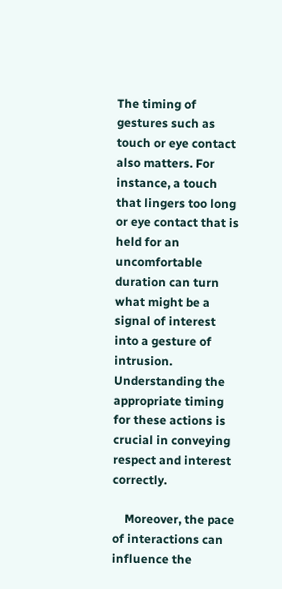The timing of gestures such as touch or eye contact also matters. For instance, a touch that lingers too long or eye contact that is held for an uncomfortable duration can turn what might be a signal of interest into a gesture of intrusion. Understanding the appropriate timing for these actions is crucial in conveying respect and interest correctly.

    Moreover, the pace of interactions can influence the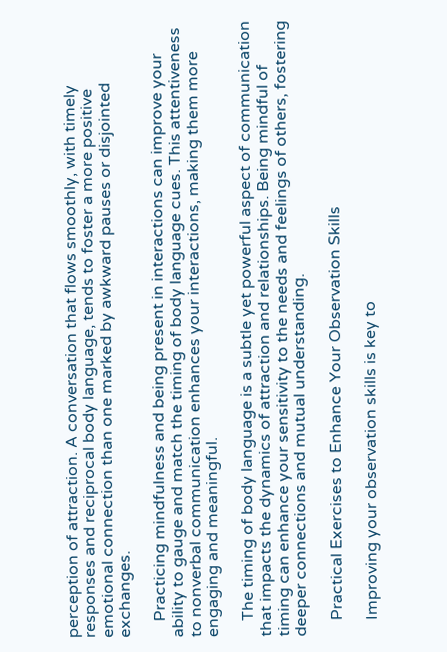perception of attraction. A conversation that flows smoothly, with timely responses and reciprocal body language, tends to foster a more positive emotional connection than one marked by awkward pauses or disjointed exchanges.

    Practicing mindfulness and being present in interactions can improve your ability to gauge and match the timing of body language cues. This attentiveness to nonverbal communication enhances your interactions, making them more engaging and meaningful.

    The timing of body language is a subtle yet powerful aspect of communication that impacts the dynamics of attraction and relationships. Being mindful of timing can enhance your sensitivity to the needs and feelings of others, fostering deeper connections and mutual understanding.

    Practical Exercises to Enhance Your Observation Skills

    Improving your observation skills is key to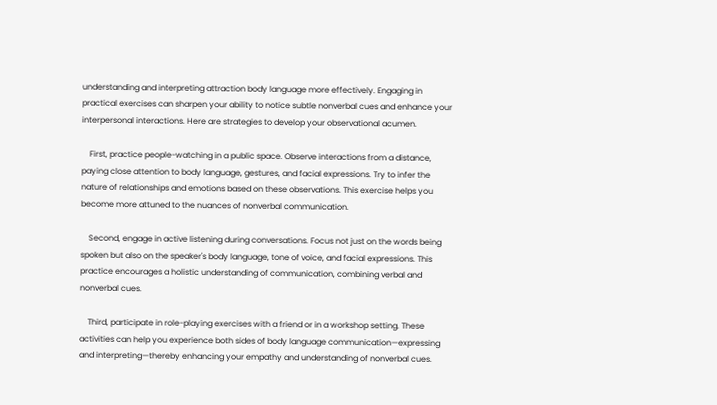understanding and interpreting attraction body language more effectively. Engaging in practical exercises can sharpen your ability to notice subtle nonverbal cues and enhance your interpersonal interactions. Here are strategies to develop your observational acumen.

    First, practice people-watching in a public space. Observe interactions from a distance, paying close attention to body language, gestures, and facial expressions. Try to infer the nature of relationships and emotions based on these observations. This exercise helps you become more attuned to the nuances of nonverbal communication.

    Second, engage in active listening during conversations. Focus not just on the words being spoken but also on the speaker's body language, tone of voice, and facial expressions. This practice encourages a holistic understanding of communication, combining verbal and nonverbal cues.

    Third, participate in role-playing exercises with a friend or in a workshop setting. These activities can help you experience both sides of body language communication—expressing and interpreting—thereby enhancing your empathy and understanding of nonverbal cues.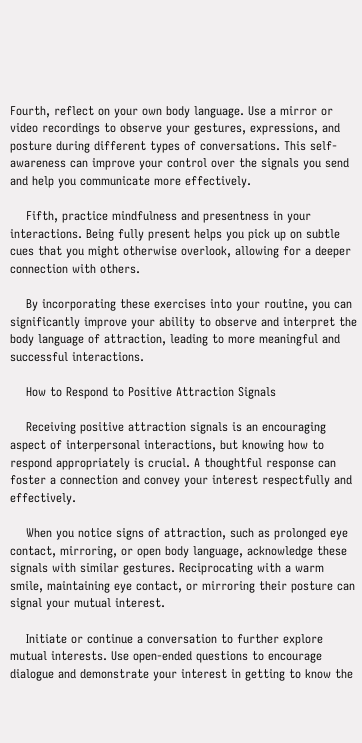Fourth, reflect on your own body language. Use a mirror or video recordings to observe your gestures, expressions, and posture during different types of conversations. This self-awareness can improve your control over the signals you send and help you communicate more effectively.

    Fifth, practice mindfulness and presentness in your interactions. Being fully present helps you pick up on subtle cues that you might otherwise overlook, allowing for a deeper connection with others.

    By incorporating these exercises into your routine, you can significantly improve your ability to observe and interpret the body language of attraction, leading to more meaningful and successful interactions.

    How to Respond to Positive Attraction Signals

    Receiving positive attraction signals is an encouraging aspect of interpersonal interactions, but knowing how to respond appropriately is crucial. A thoughtful response can foster a connection and convey your interest respectfully and effectively.

    When you notice signs of attraction, such as prolonged eye contact, mirroring, or open body language, acknowledge these signals with similar gestures. Reciprocating with a warm smile, maintaining eye contact, or mirroring their posture can signal your mutual interest.

    Initiate or continue a conversation to further explore mutual interests. Use open-ended questions to encourage dialogue and demonstrate your interest in getting to know the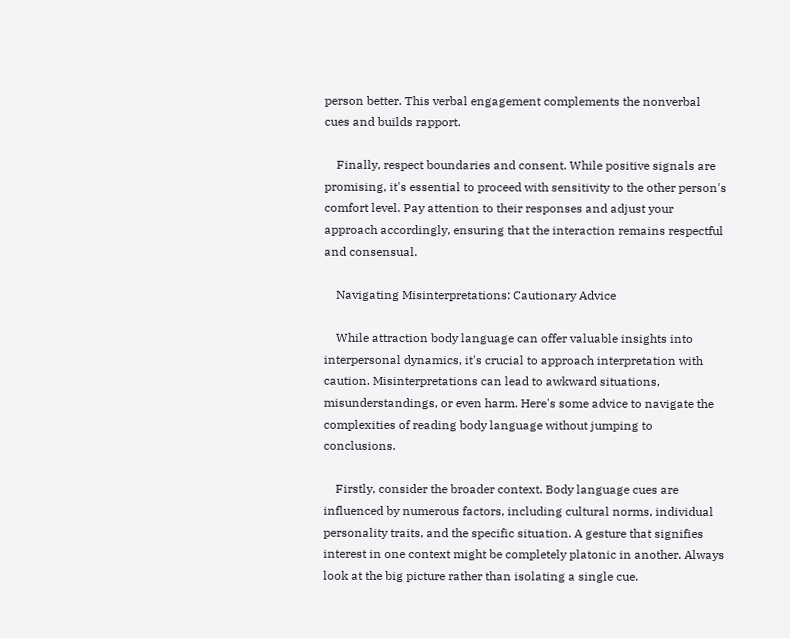person better. This verbal engagement complements the nonverbal cues and builds rapport.

    Finally, respect boundaries and consent. While positive signals are promising, it's essential to proceed with sensitivity to the other person's comfort level. Pay attention to their responses and adjust your approach accordingly, ensuring that the interaction remains respectful and consensual.

    Navigating Misinterpretations: Cautionary Advice

    While attraction body language can offer valuable insights into interpersonal dynamics, it's crucial to approach interpretation with caution. Misinterpretations can lead to awkward situations, misunderstandings, or even harm. Here's some advice to navigate the complexities of reading body language without jumping to conclusions.

    Firstly, consider the broader context. Body language cues are influenced by numerous factors, including cultural norms, individual personality traits, and the specific situation. A gesture that signifies interest in one context might be completely platonic in another. Always look at the big picture rather than isolating a single cue.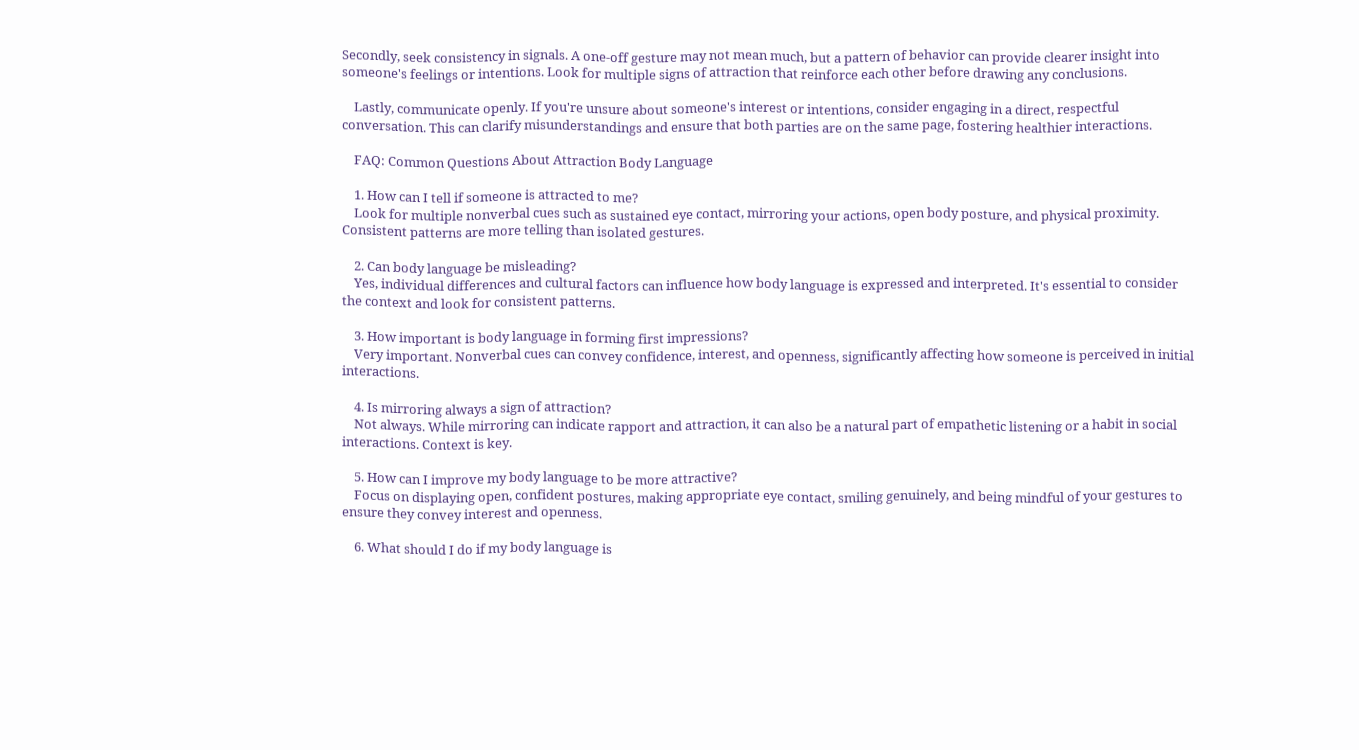Secondly, seek consistency in signals. A one-off gesture may not mean much, but a pattern of behavior can provide clearer insight into someone's feelings or intentions. Look for multiple signs of attraction that reinforce each other before drawing any conclusions.

    Lastly, communicate openly. If you're unsure about someone's interest or intentions, consider engaging in a direct, respectful conversation. This can clarify misunderstandings and ensure that both parties are on the same page, fostering healthier interactions.

    FAQ: Common Questions About Attraction Body Language

    1. How can I tell if someone is attracted to me?
    Look for multiple nonverbal cues such as sustained eye contact, mirroring your actions, open body posture, and physical proximity. Consistent patterns are more telling than isolated gestures.

    2. Can body language be misleading?
    Yes, individual differences and cultural factors can influence how body language is expressed and interpreted. It's essential to consider the context and look for consistent patterns.

    3. How important is body language in forming first impressions?
    Very important. Nonverbal cues can convey confidence, interest, and openness, significantly affecting how someone is perceived in initial interactions.

    4. Is mirroring always a sign of attraction?
    Not always. While mirroring can indicate rapport and attraction, it can also be a natural part of empathetic listening or a habit in social interactions. Context is key.

    5. How can I improve my body language to be more attractive?
    Focus on displaying open, confident postures, making appropriate eye contact, smiling genuinely, and being mindful of your gestures to ensure they convey interest and openness.

    6. What should I do if my body language is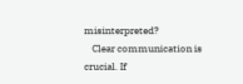misinterpreted?
    Clear communication is crucial. If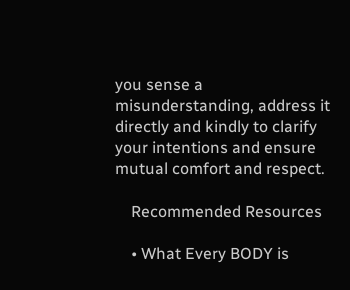you sense a misunderstanding, address it directly and kindly to clarify your intentions and ensure mutual comfort and respect.

    Recommended Resources

    • What Every BODY is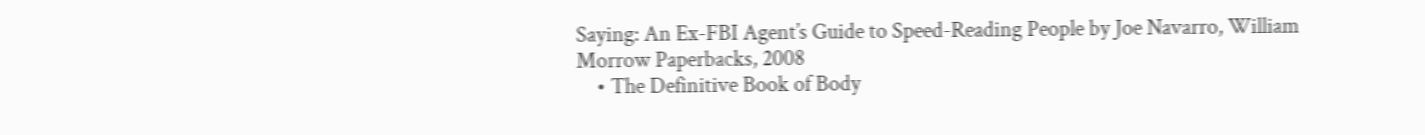Saying: An Ex-FBI Agent’s Guide to Speed-Reading People by Joe Navarro, William Morrow Paperbacks, 2008
    • The Definitive Book of Body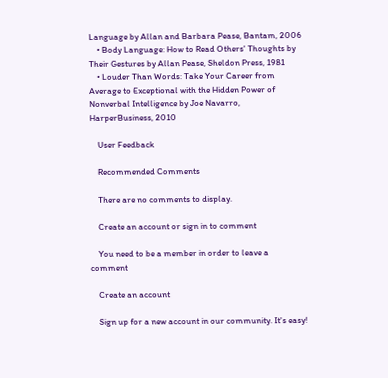Language by Allan and Barbara Pease, Bantam, 2006
    • Body Language: How to Read Others' Thoughts by Their Gestures by Allan Pease, Sheldon Press, 1981
    • Louder Than Words: Take Your Career from Average to Exceptional with the Hidden Power of Nonverbal Intelligence by Joe Navarro, HarperBusiness, 2010

    User Feedback

    Recommended Comments

    There are no comments to display.

    Create an account or sign in to comment

    You need to be a member in order to leave a comment

    Create an account

    Sign up for a new account in our community. It's easy!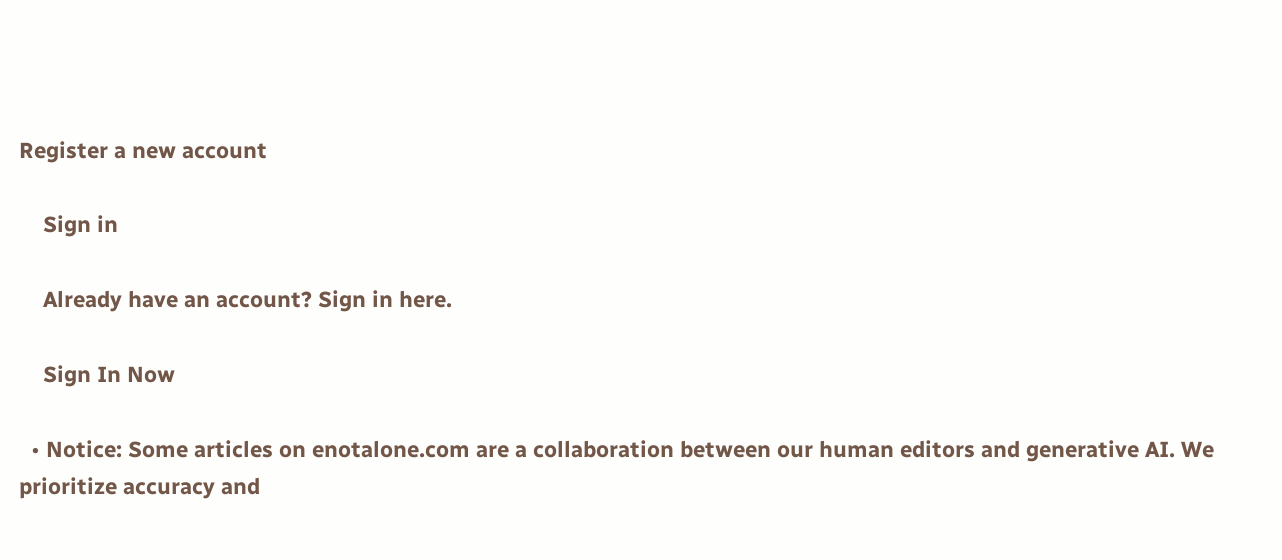Register a new account

    Sign in

    Already have an account? Sign in here.

    Sign In Now

  • Notice: Some articles on enotalone.com are a collaboration between our human editors and generative AI. We prioritize accuracy and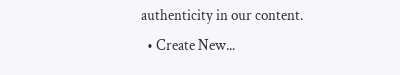authenticity in our content.
  • Create New...